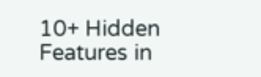10+ Hidden Features in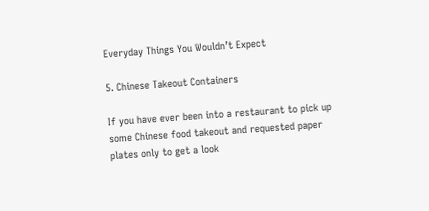Everyday Things You Wouldn’t Expect

5. Chinese Takeout Containers

If you have ever been into a restaurant to pick up some Chinese food takeout and requested paper plates only to get a look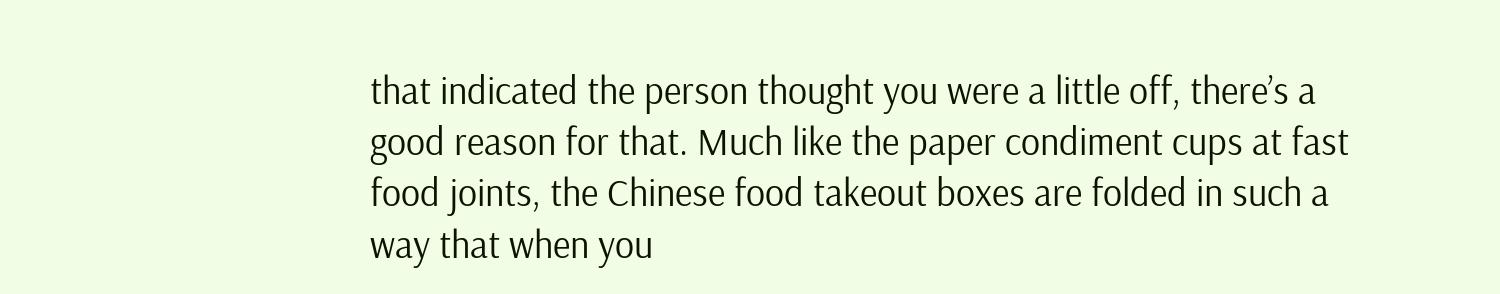that indicated the person thought you were a little off, there’s a good reason for that. Much like the paper condiment cups at fast food joints, the Chinese food takeout boxes are folded in such a way that when you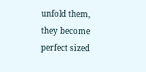unfold them, they become perfect sized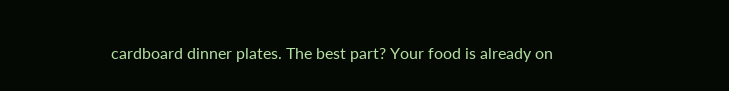cardboard dinner plates. The best part? Your food is already on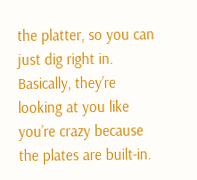the platter, so you can just dig right in. Basically, they’re looking at you like you’re crazy because the plates are built-in.